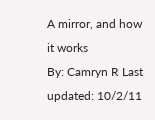A mirror, and how it works
By: Camryn R Last updated: 10/2/11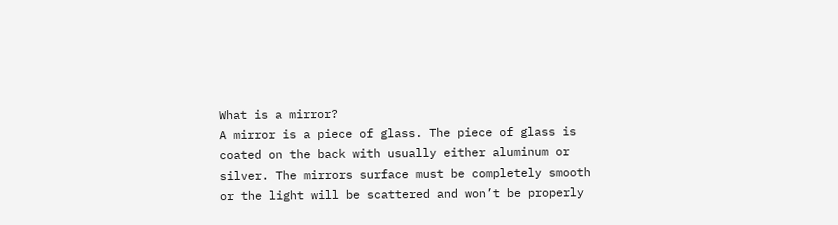What is a mirror?
A mirror is a piece of glass. The piece of glass is coated on the back with usually either aluminum or silver. The mirrors surface must be completely smooth or the light will be scattered and won’t be properly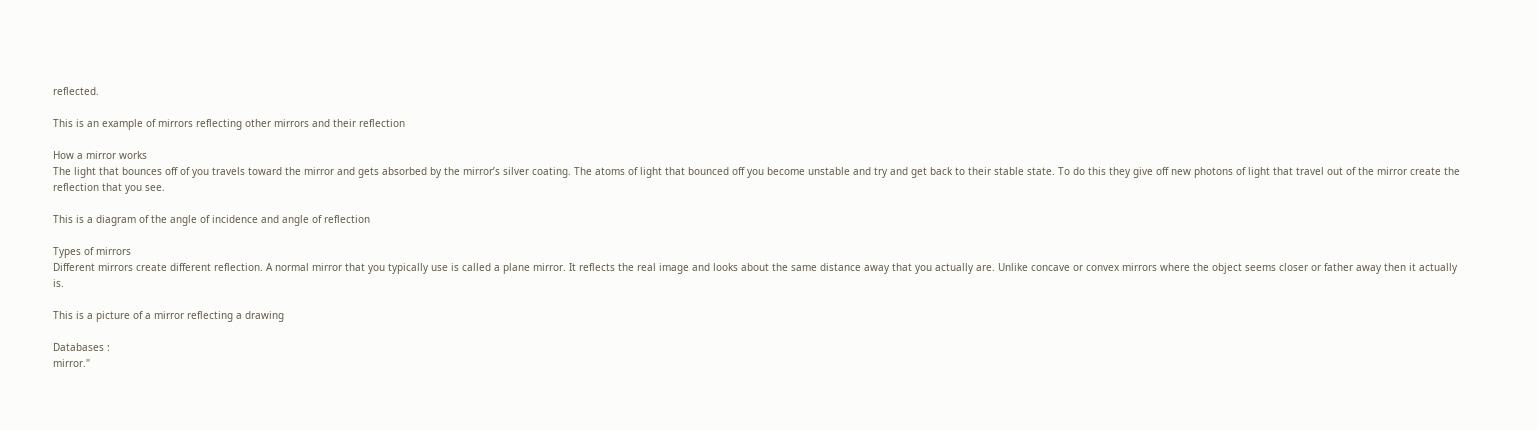reflected.

This is an example of mirrors reflecting other mirrors and their reflection

How a mirror works
The light that bounces off of you travels toward the mirror and gets absorbed by the mirror’s silver coating. The atoms of light that bounced off you become unstable and try and get back to their stable state. To do this they give off new photons of light that travel out of the mirror create the reflection that you see.

This is a diagram of the angle of incidence and angle of reflection

Types of mirrors
Different mirrors create different reflection. A normal mirror that you typically use is called a plane mirror. It reflects the real image and looks about the same distance away that you actually are. Unlike concave or convex mirrors where the object seems closer or father away then it actually is.

This is a picture of a mirror reflecting a drawing

Databases :
mirror."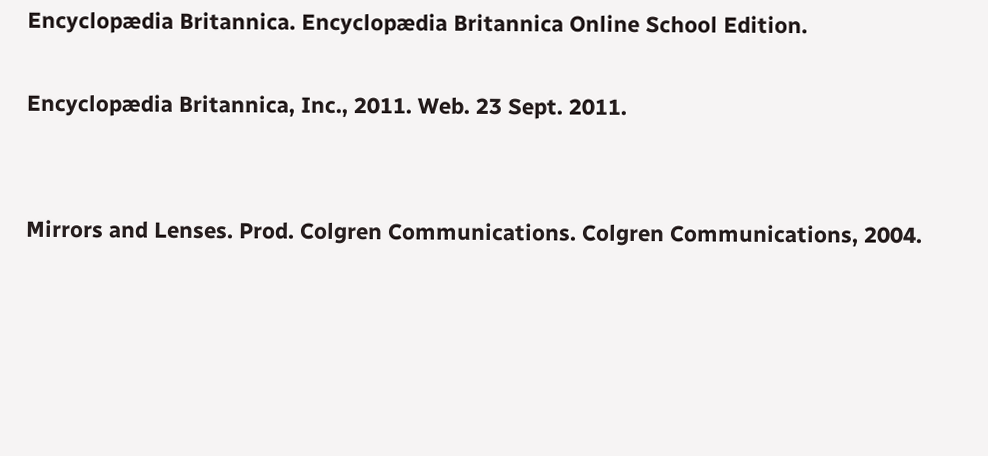Encyclopædia Britannica. Encyclopædia Britannica Online School Edition.

Encyclopædia Britannica, Inc., 2011. Web. 23 Sept. 2011.


Mirrors and Lenses. Prod. Colgren Communications. Colgren Communications, 2004.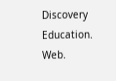Discovery Education. Web.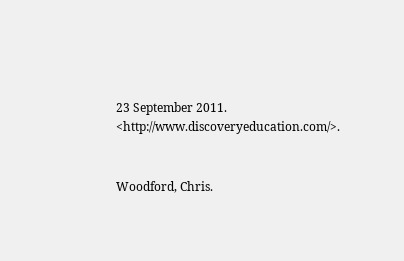23 September 2011. <http://www.discoveryeducation.com/>.


Woodford, Chris.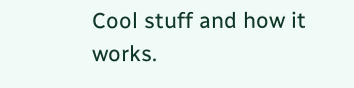Cool stuff and how it works.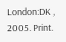London:DK , 2005. Print.